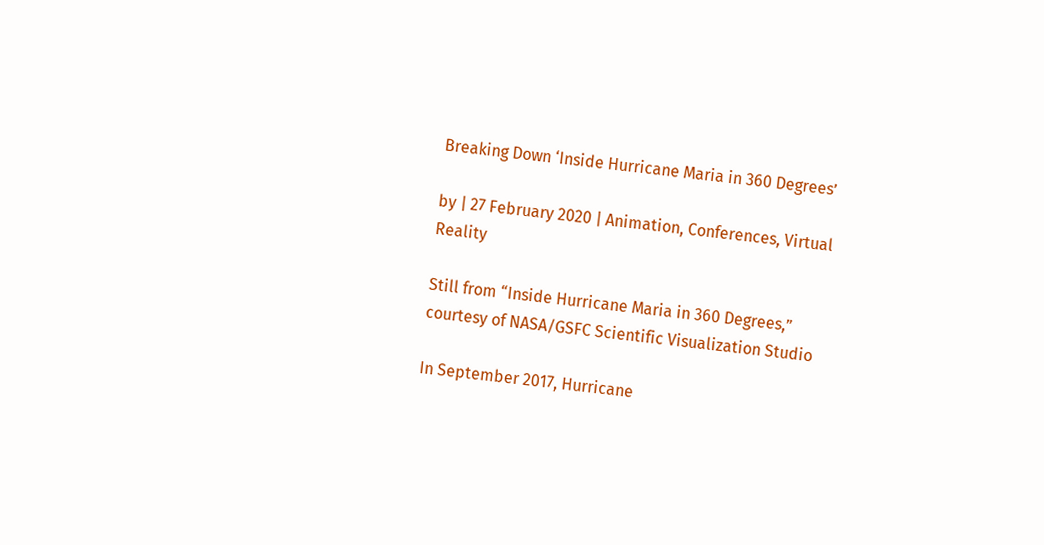Breaking Down ‘Inside Hurricane Maria in 360 Degrees’

by | 27 February 2020 | Animation, Conferences, Virtual Reality

Still from “Inside Hurricane Maria in 360 Degrees,” courtesy of NASA/GSFC Scientific Visualization Studio

In September 2017, Hurricane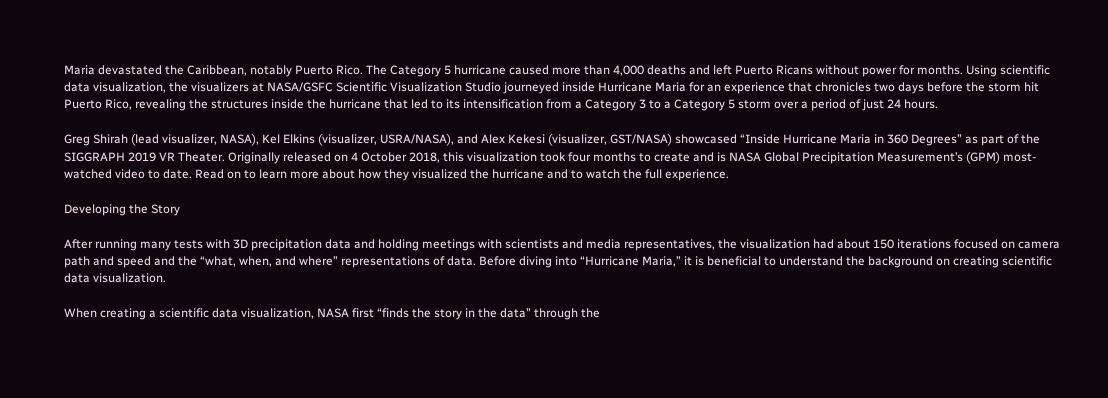Maria devastated the Caribbean, notably Puerto Rico. The Category 5 hurricane caused more than 4,000 deaths and left Puerto Ricans without power for months. Using scientific data visualization, the visualizers at NASA/GSFC Scientific Visualization Studio journeyed inside Hurricane Maria for an experience that chronicles two days before the storm hit Puerto Rico, revealing the structures inside the hurricane that led to its intensification from a Category 3 to a Category 5 storm over a period of just 24 hours.

Greg Shirah (lead visualizer, NASA), Kel Elkins (visualizer, USRA/NASA), and Alex Kekesi (visualizer, GST/NASA) showcased “Inside Hurricane Maria in 360 Degrees” as part of the SIGGRAPH 2019 VR Theater. Originally released on 4 October 2018, this visualization took four months to create and is NASA Global Precipitation Measurement’s (GPM) most-watched video to date. Read on to learn more about how they visualized the hurricane and to watch the full experience.

Developing the Story

After running many tests with 3D precipitation data and holding meetings with scientists and media representatives, the visualization had about 150 iterations focused on camera path and speed and the “what, when, and where” representations of data. Before diving into “Hurricane Maria,” it is beneficial to understand the background on creating scientific data visualization.

When creating a scientific data visualization, NASA first “finds the story in the data” through the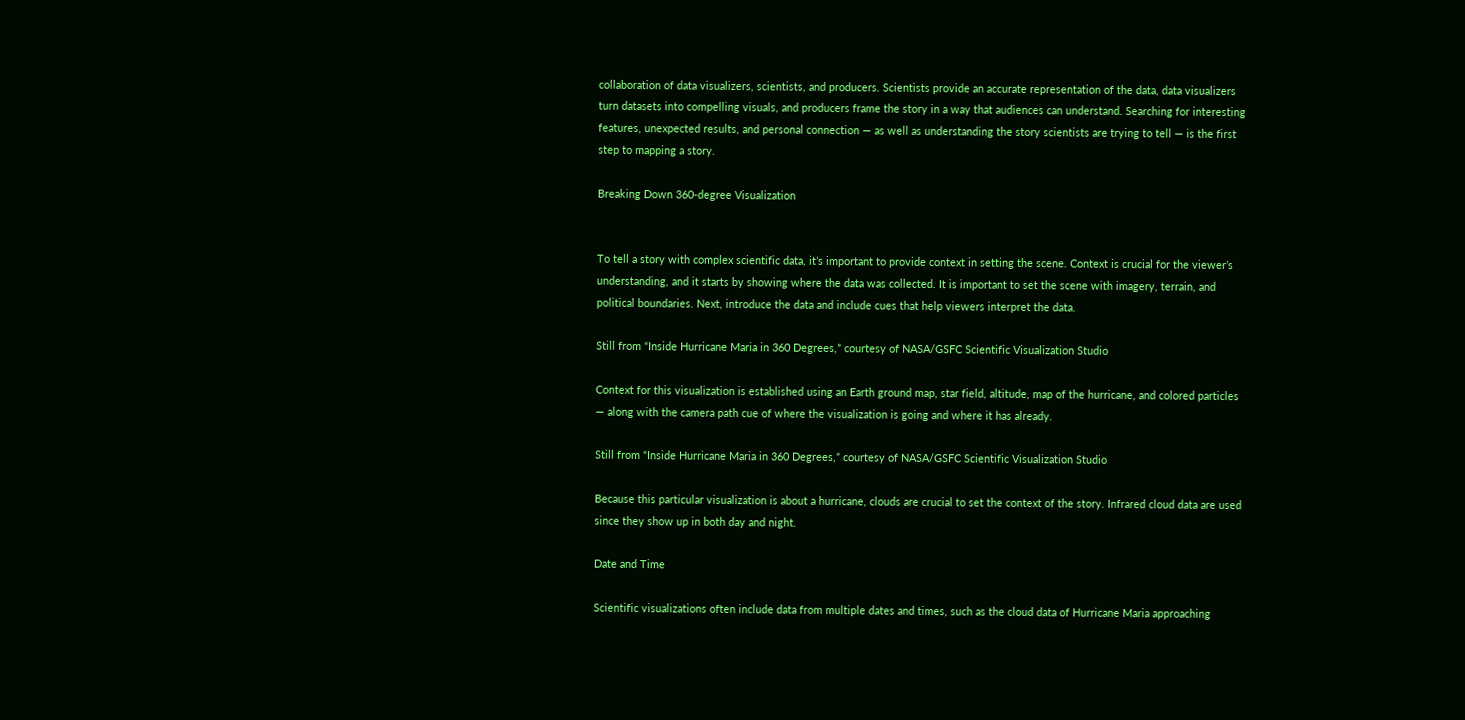collaboration of data visualizers, scientists, and producers. Scientists provide an accurate representation of the data, data visualizers turn datasets into compelling visuals, and producers frame the story in a way that audiences can understand. Searching for interesting features, unexpected results, and personal connection — as well as understanding the story scientists are trying to tell — is the first step to mapping a story.

Breaking Down 360-degree Visualization


To tell a story with complex scientific data, it’s important to provide context in setting the scene. Context is crucial for the viewer’s understanding, and it starts by showing where the data was collected. It is important to set the scene with imagery, terrain, and political boundaries. Next, introduce the data and include cues that help viewers interpret the data.

Still from “Inside Hurricane Maria in 360 Degrees,” courtesy of NASA/GSFC Scientific Visualization Studio

Context for this visualization is established using an Earth ground map, star field, altitude, map of the hurricane, and colored particles — along with the camera path cue of where the visualization is going and where it has already.

Still from “Inside Hurricane Maria in 360 Degrees,” courtesy of NASA/GSFC Scientific Visualization Studio

Because this particular visualization is about a hurricane, clouds are crucial to set the context of the story. Infrared cloud data are used since they show up in both day and night.

Date and Time

Scientific visualizations often include data from multiple dates and times, such as the cloud data of Hurricane Maria approaching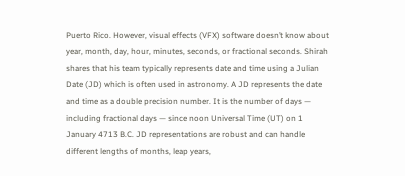Puerto Rico. However, visual effects (VFX) software doesn’t know about year, month, day, hour, minutes, seconds, or fractional seconds. Shirah shares that his team typically represents date and time using a Julian Date (JD) which is often used in astronomy. A JD represents the date and time as a double precision number. It is the number of days — including fractional days — since noon Universal Time (UT) on 1 January 4713 B.C. JD representations are robust and can handle different lengths of months, leap years,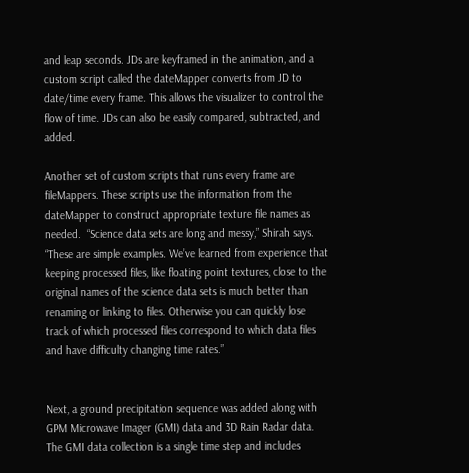and leap seconds. JDs are keyframed in the animation, and a custom script called the dateMapper converts from JD to date/time every frame. This allows the visualizer to control the flow of time. JDs can also be easily compared, subtracted, and added.

Another set of custom scripts that runs every frame are fileMappers. These scripts use the information from the dateMapper to construct appropriate texture file names as needed.  “Science data sets are long and messy,” Shirah says. “These are simple examples. We’ve learned from experience that keeping processed files, like floating point textures, close to the original names of the science data sets is much better than renaming or linking to files. Otherwise you can quickly lose track of which processed files correspond to which data files and have difficulty changing time rates.”


Next, a ground precipitation sequence was added along with GPM Microwave Imager (GMI) data and 3D Rain Radar data. The GMI data collection is a single time step and includes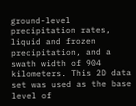ground-level precipitation rates, liquid and frozen precipitation, and a swath width of 904 kilometers. This 2D data set was used as the base level of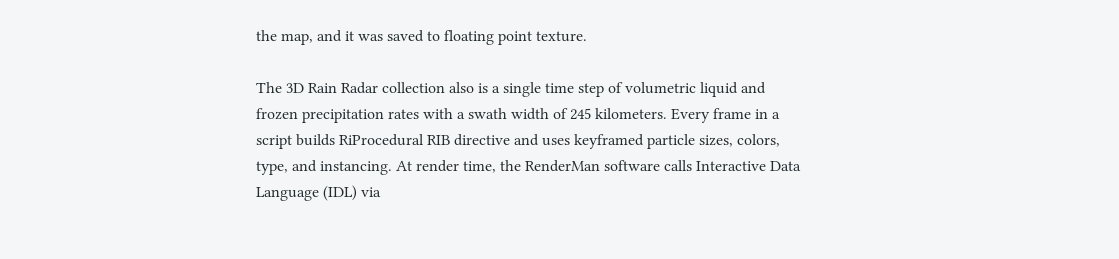the map, and it was saved to floating point texture.

The 3D Rain Radar collection also is a single time step of volumetric liquid and frozen precipitation rates with a swath width of 245 kilometers. Every frame in a script builds RiProcedural RIB directive and uses keyframed particle sizes, colors, type, and instancing. At render time, the RenderMan software calls Interactive Data Language (IDL) via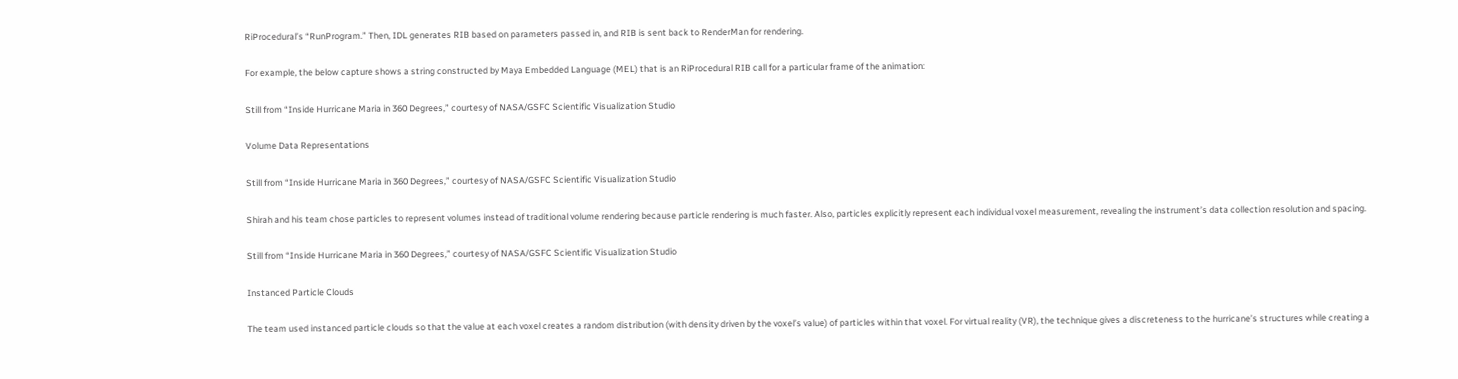RiProcedural’s “RunProgram.” Then, IDL generates RIB based on parameters passed in, and RIB is sent back to RenderMan for rendering.

For example, the below capture shows a string constructed by Maya Embedded Language (MEL) that is an RiProcedural RIB call for a particular frame of the animation:

Still from “Inside Hurricane Maria in 360 Degrees,” courtesy of NASA/GSFC Scientific Visualization Studio

Volume Data Representations

Still from “Inside Hurricane Maria in 360 Degrees,” courtesy of NASA/GSFC Scientific Visualization Studio

Shirah and his team chose particles to represent volumes instead of traditional volume rendering because particle rendering is much faster. Also, particles explicitly represent each individual voxel measurement, revealing the instrument’s data collection resolution and spacing.

Still from “Inside Hurricane Maria in 360 Degrees,” courtesy of NASA/GSFC Scientific Visualization Studio

Instanced Particle Clouds

The team used instanced particle clouds so that the value at each voxel creates a random distribution (with density driven by the voxel’s value) of particles within that voxel. For virtual reality (VR), the technique gives a discreteness to the hurricane’s structures while creating a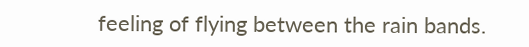feeling of flying between the rain bands.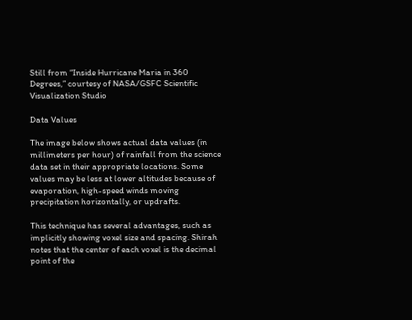Still from “Inside Hurricane Maria in 360 Degrees,” courtesy of NASA/GSFC Scientific Visualization Studio

Data Values

The image below shows actual data values (in millimeters per hour) of rainfall from the science data set in their appropriate locations. Some values may be less at lower altitudes because of evaporation, high-speed winds moving precipitation horizontally, or updrafts.

This technique has several advantages, such as implicitly showing voxel size and spacing. Shirah notes that the center of each voxel is the decimal point of the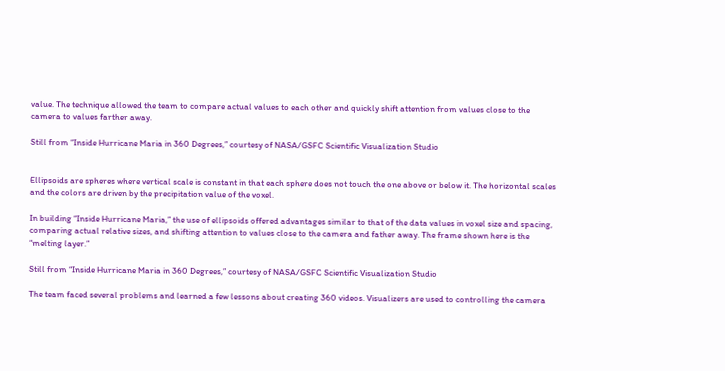value. The technique allowed the team to compare actual values to each other and quickly shift attention from values close to the camera to values farther away.

Still from “Inside Hurricane Maria in 360 Degrees,” courtesy of NASA/GSFC Scientific Visualization Studio


Ellipsoids are spheres where vertical scale is constant in that each sphere does not touch the one above or below it. The horizontal scales and the colors are driven by the precipitation value of the voxel.

In building “Inside Hurricane Maria,” the use of ellipsoids offered advantages similar to that of the data values in voxel size and spacing, comparing actual relative sizes, and shifting attention to values close to the camera and father away. The frame shown here is the “melting layer.”

Still from “Inside Hurricane Maria in 360 Degrees,” courtesy of NASA/GSFC Scientific Visualization Studio

The team faced several problems and learned a few lessons about creating 360 videos. Visualizers are used to controlling the camera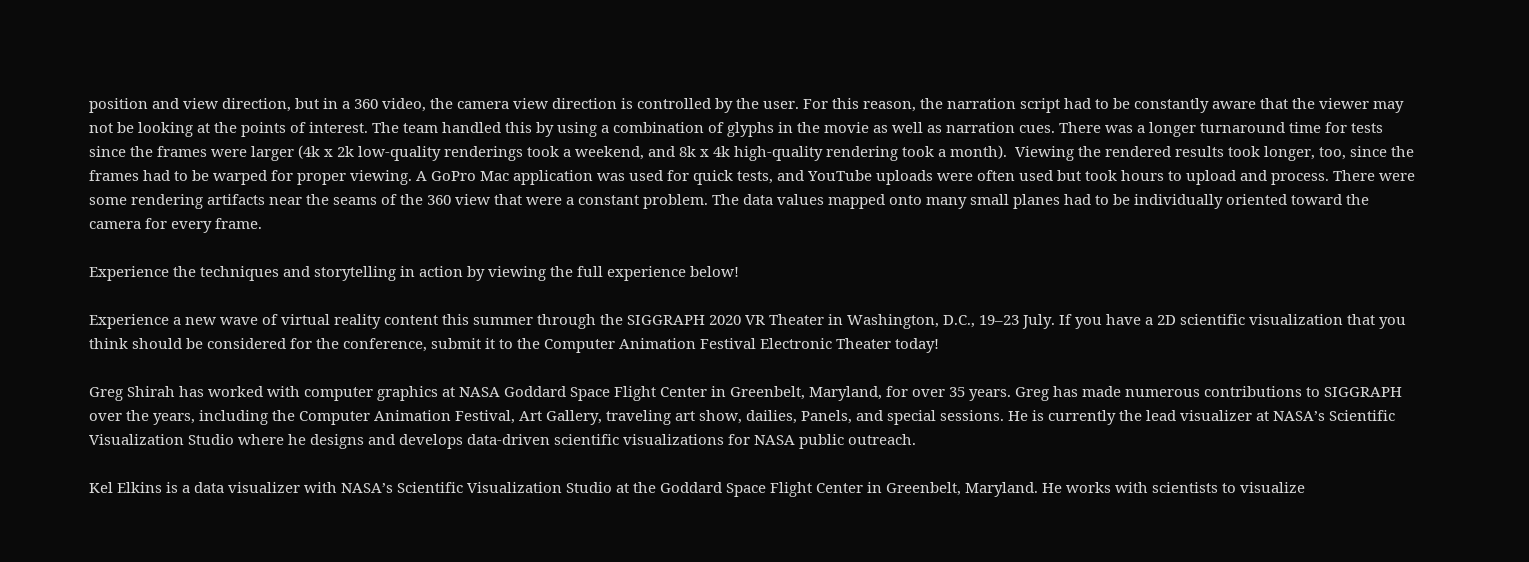position and view direction, but in a 360 video, the camera view direction is controlled by the user. For this reason, the narration script had to be constantly aware that the viewer may not be looking at the points of interest. The team handled this by using a combination of glyphs in the movie as well as narration cues. There was a longer turnaround time for tests since the frames were larger (4k x 2k low-quality renderings took a weekend, and 8k x 4k high-quality rendering took a month).  Viewing the rendered results took longer, too, since the frames had to be warped for proper viewing. A GoPro Mac application was used for quick tests, and YouTube uploads were often used but took hours to upload and process. There were some rendering artifacts near the seams of the 360 view that were a constant problem. The data values mapped onto many small planes had to be individually oriented toward the camera for every frame.

Experience the techniques and storytelling in action by viewing the full experience below!

Experience a new wave of virtual reality content this summer through the SIGGRAPH 2020 VR Theater in Washington, D.C., 19–23 July. If you have a 2D scientific visualization that you think should be considered for the conference, submit it to the Computer Animation Festival Electronic Theater today!

Greg Shirah has worked with computer graphics at NASA Goddard Space Flight Center in Greenbelt, Maryland, for over 35 years. Greg has made numerous contributions to SIGGRAPH over the years, including the Computer Animation Festival, Art Gallery, traveling art show, dailies, Panels, and special sessions. He is currently the lead visualizer at NASA’s Scientific Visualization Studio where he designs and develops data-driven scientific visualizations for NASA public outreach.

Kel Elkins is a data visualizer with NASA’s Scientific Visualization Studio at the Goddard Space Flight Center in Greenbelt, Maryland. He works with scientists to visualize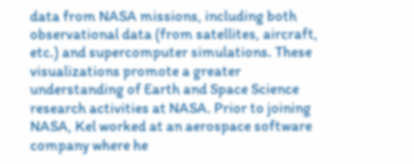data from NASA missions, including both observational data (from satellites, aircraft, etc.) and supercomputer simulations. These visualizations promote a greater understanding of Earth and Space Science research activities at NASA. Prior to joining NASA, Kel worked at an aerospace software company where he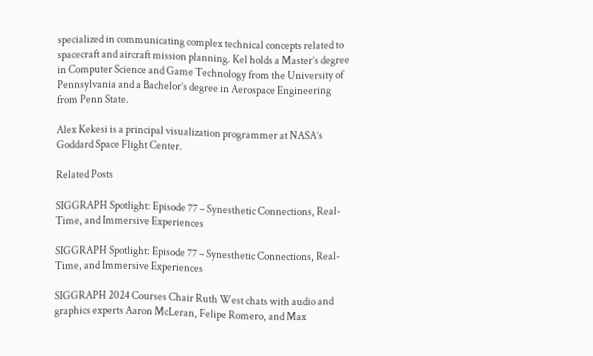specialized in communicating complex technical concepts related to spacecraft and aircraft mission planning. Kel holds a Master’s degree in Computer Science and Game Technology from the University of Pennsylvania and a Bachelor’s degree in Aerospace Engineering from Penn State.

Alex Kekesi is a principal visualization programmer at NASA’s Goddard Space Flight Center.

Related Posts

SIGGRAPH Spotlight: Episode 77 – Synesthetic Connections, Real-Time, and Immersive Experiences

SIGGRAPH Spotlight: Episode 77 – Synesthetic Connections, Real-Time, and Immersive Experiences

SIGGRAPH 2024 Courses Chair Ruth West chats with audio and graphics experts Aaron McLeran, Felipe Romero, and Max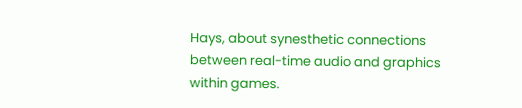Hays, about synesthetic connections between real-time audio and graphics within games.